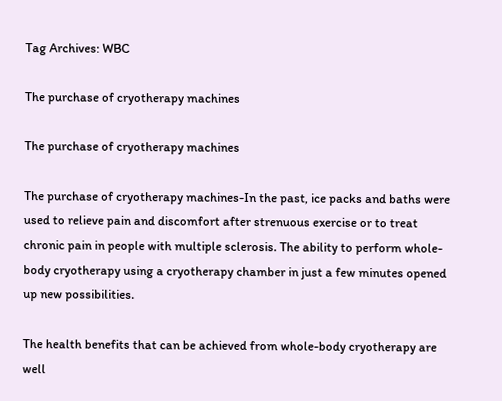Tag Archives: WBC

The purchase of cryotherapy machines

The purchase of cryotherapy machines

The purchase of cryotherapy machines-In the past, ice packs and baths were used to relieve pain and discomfort after strenuous exercise or to treat chronic pain in people with multiple sclerosis. The ability to perform whole-body cryotherapy using a cryotherapy chamber in just a few minutes opened up new possibilities.

The health benefits that can be achieved from whole-body cryotherapy are well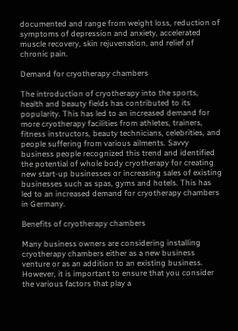documented and range from weight loss, reduction of symptoms of depression and anxiety, accelerated muscle recovery, skin rejuvenation, and relief of chronic pain.

Demand for cryotherapy chambers

The introduction of cryotherapy into the sports, health and beauty fields has contributed to its popularity. This has led to an increased demand for more cryotherapy facilities from athletes, trainers, fitness instructors, beauty technicians, celebrities, and people suffering from various ailments. Savvy business people recognized this trend and identified the potential of whole body cryotherapy for creating new start-up businesses or increasing sales of existing businesses such as spas, gyms and hotels. This has led to an increased demand for cryotherapy chambers in Germany.

Benefits of cryotherapy chambers

Many business owners are considering installing cryotherapy chambers either as a new business venture or as an addition to an existing business. However, it is important to ensure that you consider the various factors that play a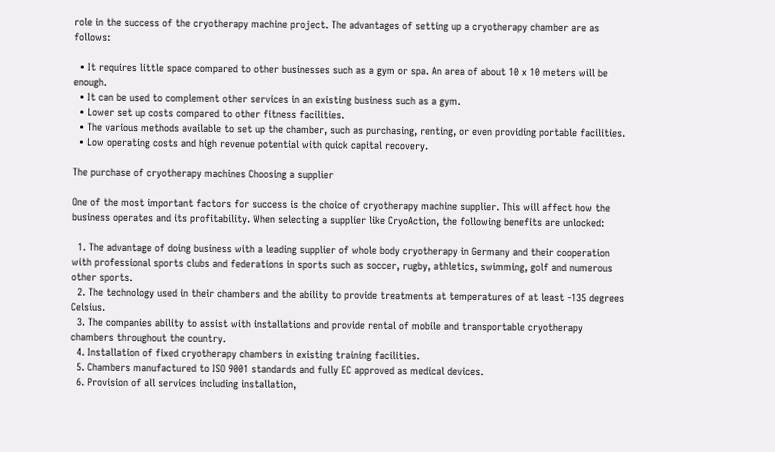role in the success of the cryotherapy machine project. The advantages of setting up a cryotherapy chamber are as follows:

  • It requires little space compared to other businesses such as a gym or spa. An area of about 10 x 10 meters will be enough.
  • It can be used to complement other services in an existing business such as a gym.
  • Lower set up costs compared to other fitness facilities.
  • The various methods available to set up the chamber, such as purchasing, renting, or even providing portable facilities.
  • Low operating costs and high revenue potential with quick capital recovery.

The purchase of cryotherapy machines Choosing a supplier

One of the most important factors for success is the choice of cryotherapy machine supplier. This will affect how the business operates and its profitability. When selecting a supplier like CryoAction, the following benefits are unlocked:

  1. The advantage of doing business with a leading supplier of whole body cryotherapy in Germany and their cooperation with professional sports clubs and federations in sports such as soccer, rugby, athletics, swimming, golf and numerous other sports.
  2. The technology used in their chambers and the ability to provide treatments at temperatures of at least -135 degrees Celsius.
  3. The companies ability to assist with installations and provide rental of mobile and transportable cryotherapy chambers throughout the country.
  4. Installation of fixed cryotherapy chambers in existing training facilities.
  5. Chambers manufactured to ISO 9001 standards and fully EC approved as medical devices.
  6. Provision of all services including installation,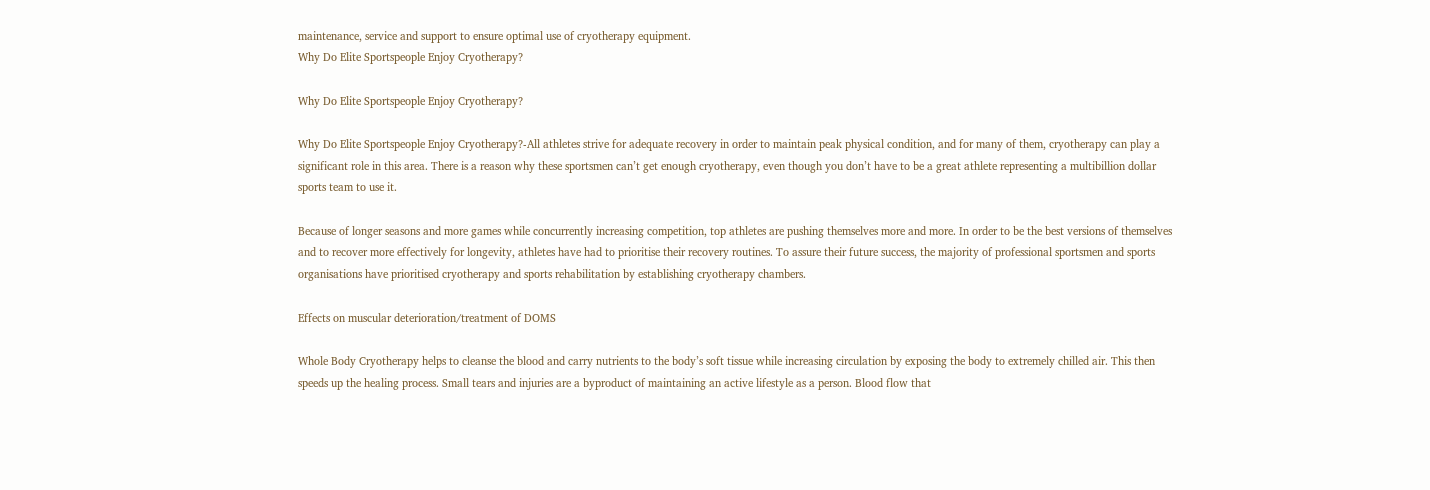maintenance, service and support to ensure optimal use of cryotherapy equipment.
Why Do Elite Sportspeople Enjoy Cryotherapy?

Why Do Elite Sportspeople Enjoy Cryotherapy?

Why Do Elite Sportspeople Enjoy Cryotherapy?-All athletes strive for adequate recovery in order to maintain peak physical condition, and for many of them, cryotherapy can play a significant role in this area. There is a reason why these sportsmen can’t get enough cryotherapy, even though you don’t have to be a great athlete representing a multibillion dollar sports team to use it.

Because of longer seasons and more games while concurrently increasing competition, top athletes are pushing themselves more and more. In order to be the best versions of themselves and to recover more effectively for longevity, athletes have had to prioritise their recovery routines. To assure their future success, the majority of professional sportsmen and sports organisations have prioritised cryotherapy and sports rehabilitation by establishing cryotherapy chambers.

Effects on muscular deterioration/treatment of DOMS

Whole Body Cryotherapy helps to cleanse the blood and carry nutrients to the body’s soft tissue while increasing circulation by exposing the body to extremely chilled air. This then speeds up the healing process. Small tears and injuries are a byproduct of maintaining an active lifestyle as a person. Blood flow that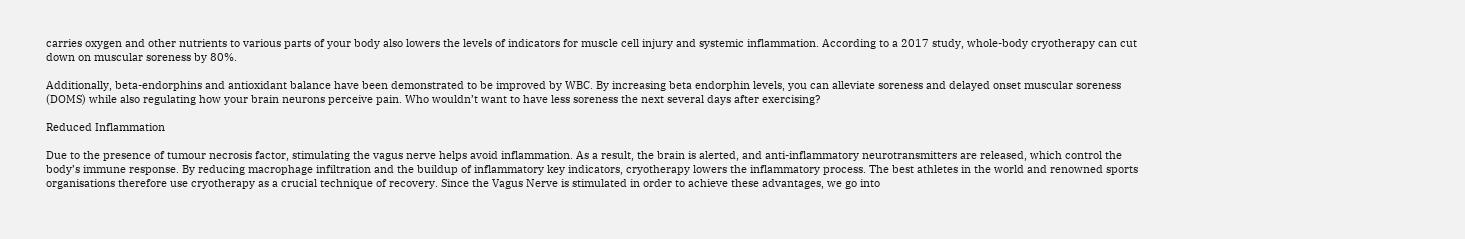carries oxygen and other nutrients to various parts of your body also lowers the levels of indicators for muscle cell injury and systemic inflammation. According to a 2017 study, whole-body cryotherapy can cut down on muscular soreness by 80%.

Additionally, beta-endorphins and antioxidant balance have been demonstrated to be improved by WBC. By increasing beta endorphin levels, you can alleviate soreness and delayed onset muscular soreness (DOMS) while also regulating how your brain neurons perceive pain. Who wouldn’t want to have less soreness the next several days after exercising?

Reduced Inflammation

Due to the presence of tumour necrosis factor, stimulating the vagus nerve helps avoid inflammation. As a result, the brain is alerted, and anti-inflammatory neurotransmitters are released, which control the body’s immune response. By reducing macrophage infiltration and the buildup of inflammatory key indicators, cryotherapy lowers the inflammatory process. The best athletes in the world and renowned sports organisations therefore use cryotherapy as a crucial technique of recovery. Since the Vagus Nerve is stimulated in order to achieve these advantages, we go into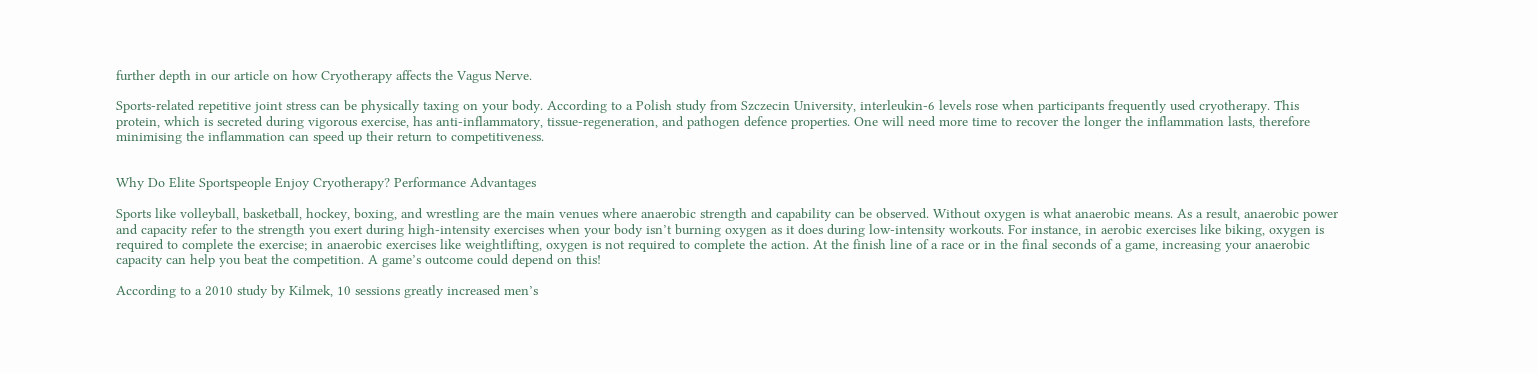further depth in our article on how Cryotherapy affects the Vagus Nerve.

Sports-related repetitive joint stress can be physically taxing on your body. According to a Polish study from Szczecin University, interleukin-6 levels rose when participants frequently used cryotherapy. This protein, which is secreted during vigorous exercise, has anti-inflammatory, tissue-regeneration, and pathogen defence properties. One will need more time to recover the longer the inflammation lasts, therefore minimising the inflammation can speed up their return to competitiveness.


Why Do Elite Sportspeople Enjoy Cryotherapy? Performance Advantages

Sports like volleyball, basketball, hockey, boxing, and wrestling are the main venues where anaerobic strength and capability can be observed. Without oxygen is what anaerobic means. As a result, anaerobic power and capacity refer to the strength you exert during high-intensity exercises when your body isn’t burning oxygen as it does during low-intensity workouts. For instance, in aerobic exercises like biking, oxygen is required to complete the exercise; in anaerobic exercises like weightlifting, oxygen is not required to complete the action. At the finish line of a race or in the final seconds of a game, increasing your anaerobic capacity can help you beat the competition. A game’s outcome could depend on this!

According to a 2010 study by Kilmek, 10 sessions greatly increased men’s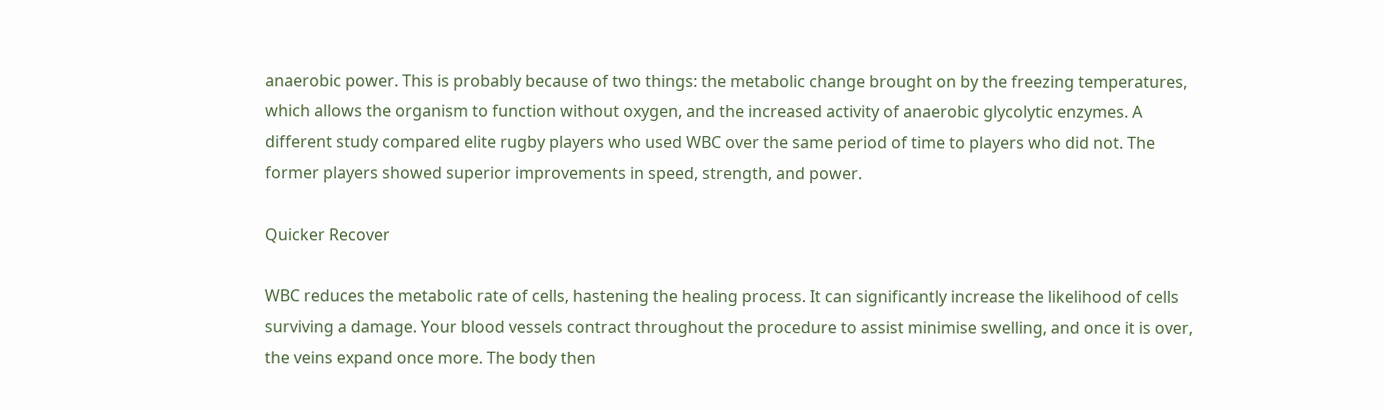anaerobic power. This is probably because of two things: the metabolic change brought on by the freezing temperatures, which allows the organism to function without oxygen, and the increased activity of anaerobic glycolytic enzymes. A different study compared elite rugby players who used WBC over the same period of time to players who did not. The former players showed superior improvements in speed, strength, and power.

Quicker Recover

WBC reduces the metabolic rate of cells, hastening the healing process. It can significantly increase the likelihood of cells surviving a damage. Your blood vessels contract throughout the procedure to assist minimise swelling, and once it is over, the veins expand once more. The body then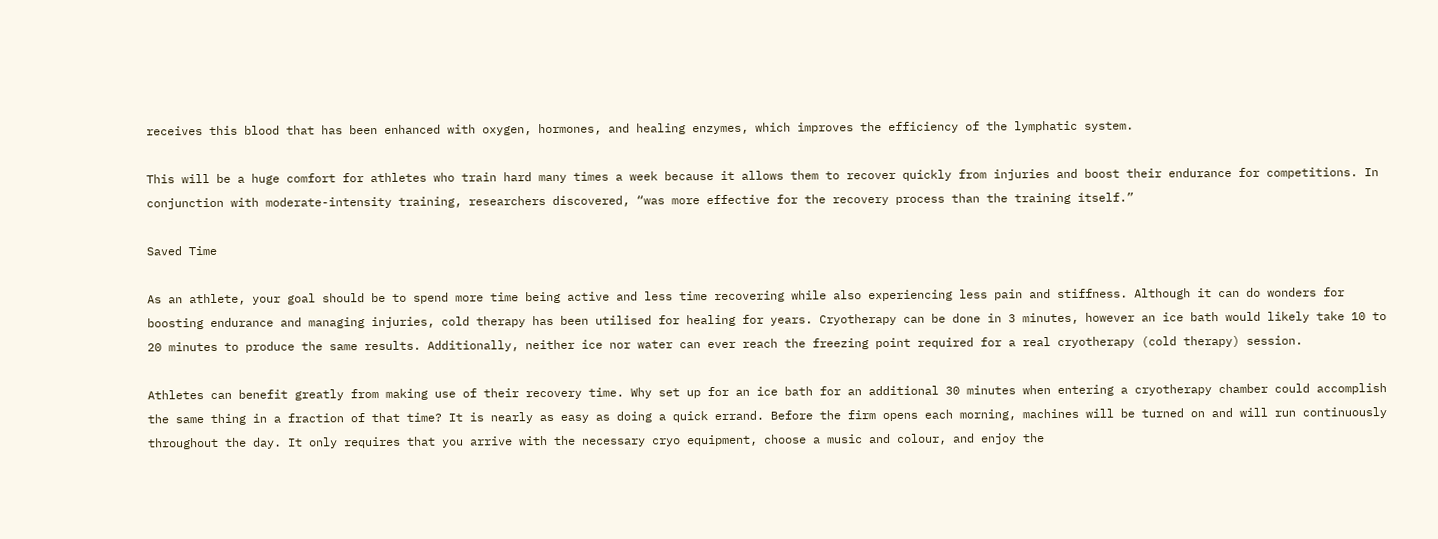receives this blood that has been enhanced with oxygen, hormones, and healing enzymes, which improves the efficiency of the lymphatic system.

This will be a huge comfort for athletes who train hard many times a week because it allows them to recover quickly from injuries and boost their endurance for competitions. In conjunction with moderate-intensity training, researchers discovered, “was more effective for the recovery process than the training itself.”

Saved Time

As an athlete, your goal should be to spend more time being active and less time recovering while also experiencing less pain and stiffness. Although it can do wonders for boosting endurance and managing injuries, cold therapy has been utilised for healing for years. Cryotherapy can be done in 3 minutes, however an ice bath would likely take 10 to 20 minutes to produce the same results. Additionally, neither ice nor water can ever reach the freezing point required for a real cryotherapy (cold therapy) session.

Athletes can benefit greatly from making use of their recovery time. Why set up for an ice bath for an additional 30 minutes when entering a cryotherapy chamber could accomplish the same thing in a fraction of that time? It is nearly as easy as doing a quick errand. Before the firm opens each morning, machines will be turned on and will run continuously throughout the day. It only requires that you arrive with the necessary cryo equipment, choose a music and colour, and enjoy the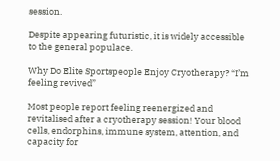session.

Despite appearing futuristic, it is widely accessible to the general populace.

Why Do Elite Sportspeople Enjoy Cryotherapy? “I’m feeling revived”

Most people report feeling reenergized and revitalised after a cryotherapy session! Your blood cells, endorphins, immune system, attention, and capacity for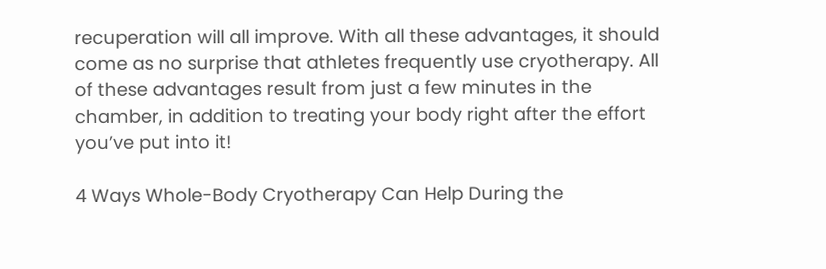recuperation will all improve. With all these advantages, it should come as no surprise that athletes frequently use cryotherapy. All of these advantages result from just a few minutes in the chamber, in addition to treating your body right after the effort you’ve put into it!

4 Ways Whole-Body Cryotherapy Can Help During the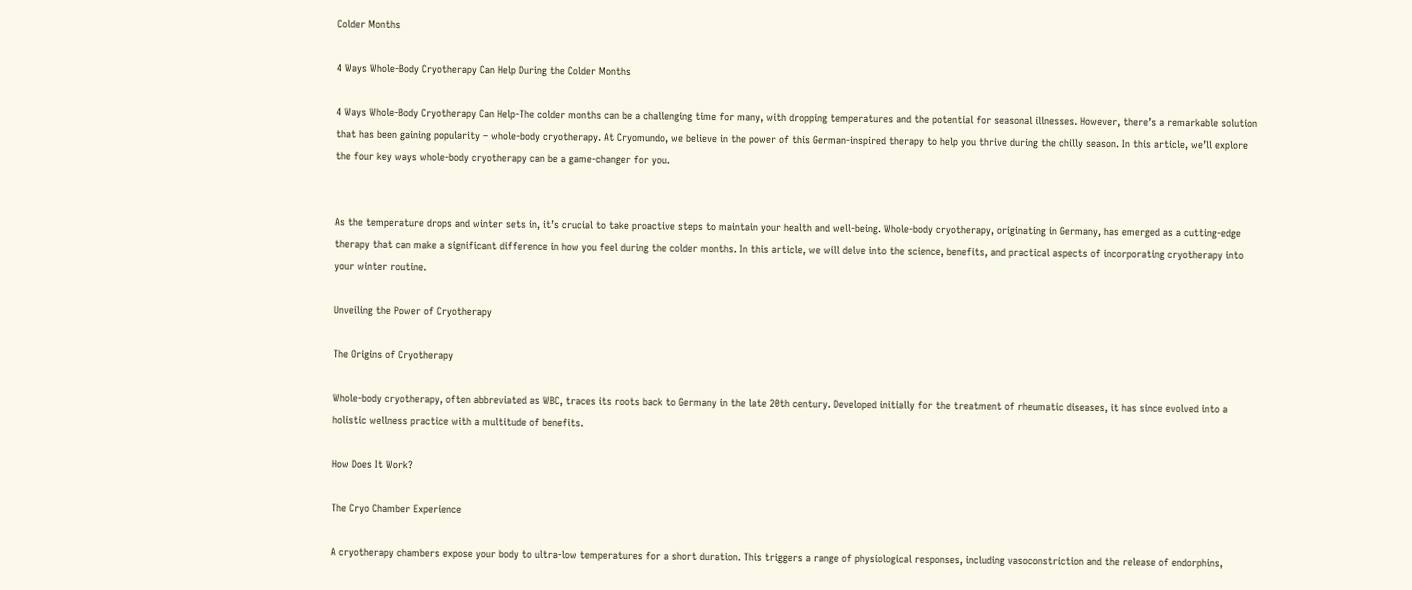Colder Months

4 Ways Whole-Body Cryotherapy Can Help During the Colder Months

4 Ways Whole-Body Cryotherapy Can Help-The colder months can be a challenging time for many, with dropping temperatures and the potential for seasonal illnesses. However, there’s a remarkable solution that has been gaining popularity – whole-body cryotherapy. At Cryomundo, we believe in the power of this German-inspired therapy to help you thrive during the chilly season. In this article, we’ll explore the four key ways whole-body cryotherapy can be a game-changer for you.


As the temperature drops and winter sets in, it’s crucial to take proactive steps to maintain your health and well-being. Whole-body cryotherapy, originating in Germany, has emerged as a cutting-edge therapy that can make a significant difference in how you feel during the colder months. In this article, we will delve into the science, benefits, and practical aspects of incorporating cryotherapy into your winter routine.

Unveiling the Power of Cryotherapy

The Origins of Cryotherapy

Whole-body cryotherapy, often abbreviated as WBC, traces its roots back to Germany in the late 20th century. Developed initially for the treatment of rheumatic diseases, it has since evolved into a holistic wellness practice with a multitude of benefits.

How Does It Work?

The Cryo Chamber Experience

A cryotherapy chambers expose your body to ultra-low temperatures for a short duration. This triggers a range of physiological responses, including vasoconstriction and the release of endorphins,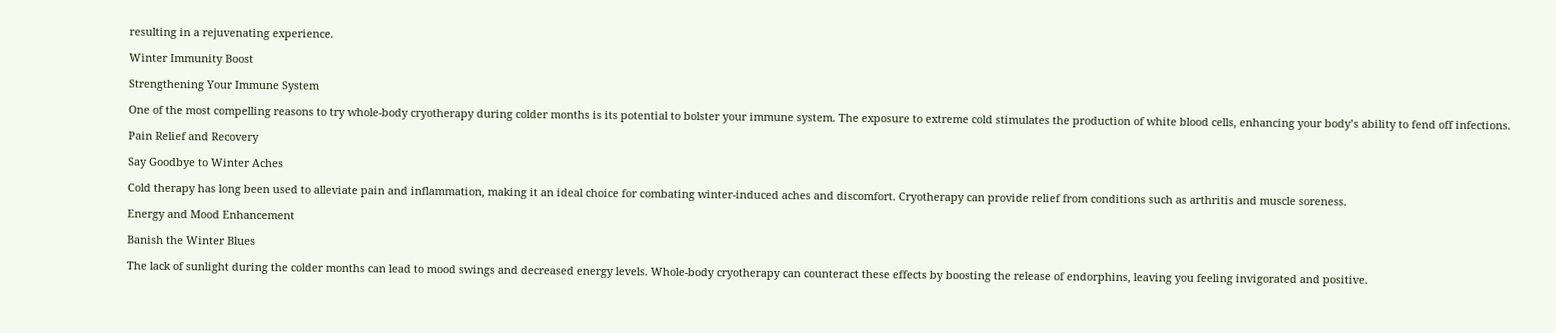resulting in a rejuvenating experience.

Winter Immunity Boost

Strengthening Your Immune System

One of the most compelling reasons to try whole-body cryotherapy during colder months is its potential to bolster your immune system. The exposure to extreme cold stimulates the production of white blood cells, enhancing your body’s ability to fend off infections.

Pain Relief and Recovery

Say Goodbye to Winter Aches

Cold therapy has long been used to alleviate pain and inflammation, making it an ideal choice for combating winter-induced aches and discomfort. Cryotherapy can provide relief from conditions such as arthritis and muscle soreness.

Energy and Mood Enhancement

Banish the Winter Blues

The lack of sunlight during the colder months can lead to mood swings and decreased energy levels. Whole-body cryotherapy can counteract these effects by boosting the release of endorphins, leaving you feeling invigorated and positive.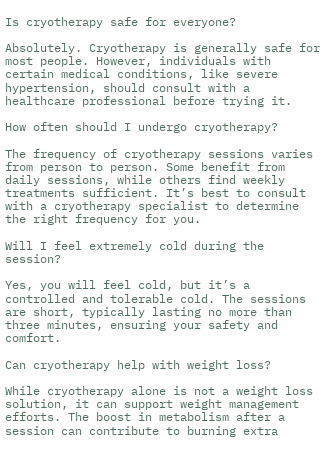Is cryotherapy safe for everyone?

Absolutely. Cryotherapy is generally safe for most people. However, individuals with certain medical conditions, like severe hypertension, should consult with a healthcare professional before trying it.

How often should I undergo cryotherapy?

The frequency of cryotherapy sessions varies from person to person. Some benefit from daily sessions, while others find weekly treatments sufficient. It’s best to consult with a cryotherapy specialist to determine the right frequency for you.

Will I feel extremely cold during the session?

Yes, you will feel cold, but it’s a controlled and tolerable cold. The sessions are short, typically lasting no more than three minutes, ensuring your safety and comfort.

Can cryotherapy help with weight loss?

While cryotherapy alone is not a weight loss solution, it can support weight management efforts. The boost in metabolism after a session can contribute to burning extra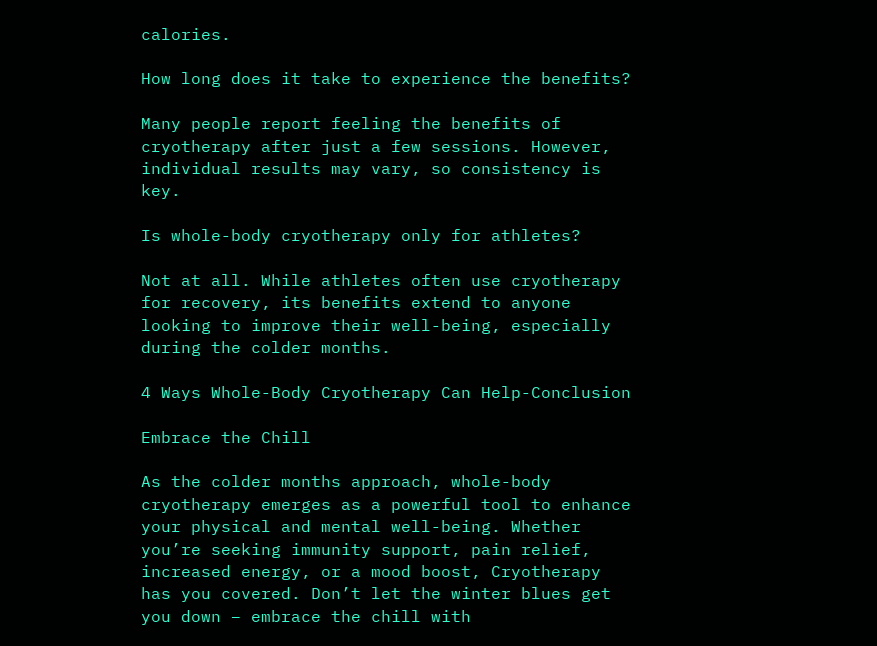calories.

How long does it take to experience the benefits?

Many people report feeling the benefits of cryotherapy after just a few sessions. However, individual results may vary, so consistency is key.

Is whole-body cryotherapy only for athletes?

Not at all. While athletes often use cryotherapy for recovery, its benefits extend to anyone looking to improve their well-being, especially during the colder months.

4 Ways Whole-Body Cryotherapy Can Help-Conclusion

Embrace the Chill

As the colder months approach, whole-body cryotherapy emerges as a powerful tool to enhance your physical and mental well-being. Whether you’re seeking immunity support, pain relief, increased energy, or a mood boost, Cryotherapy has you covered. Don’t let the winter blues get you down – embrace the chill with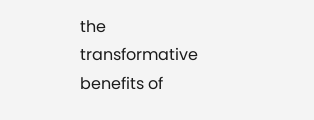the transformative benefits of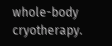whole-body cryotherapy.